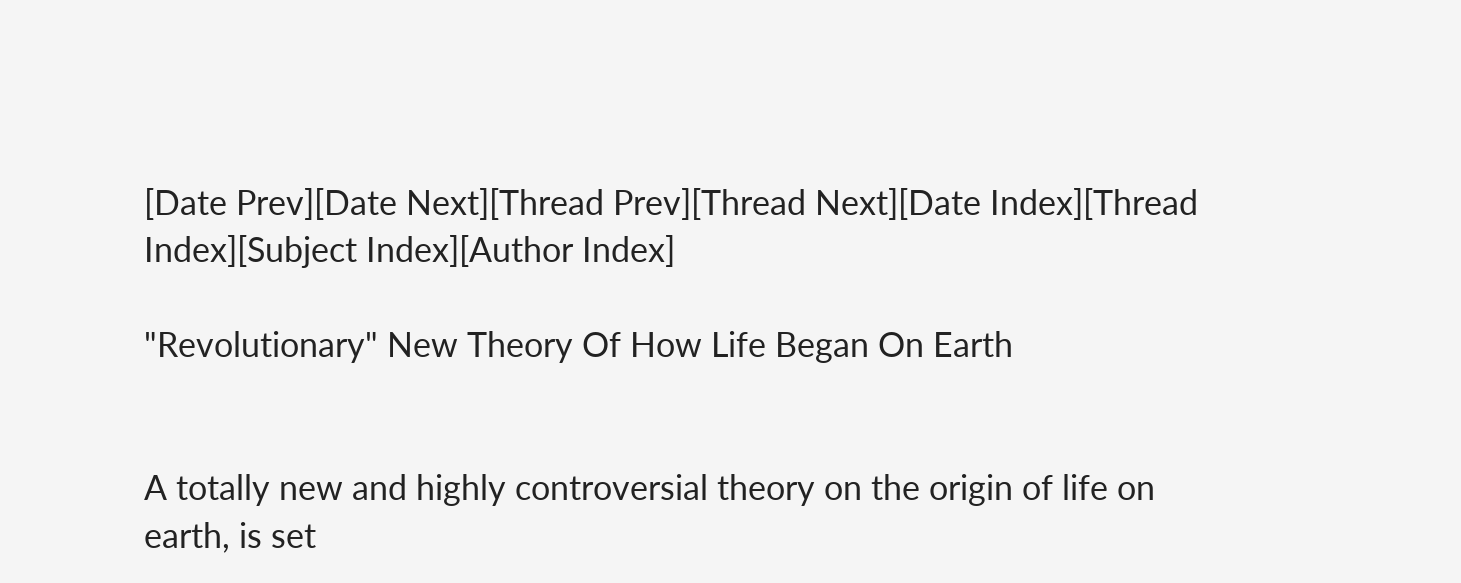[Date Prev][Date Next][Thread Prev][Thread Next][Date Index][Thread Index][Subject Index][Author Index]

"Revolutionary" New Theory Of How Life Began On Earth


A totally new and highly controversial theory on the origin of life on
earth, is set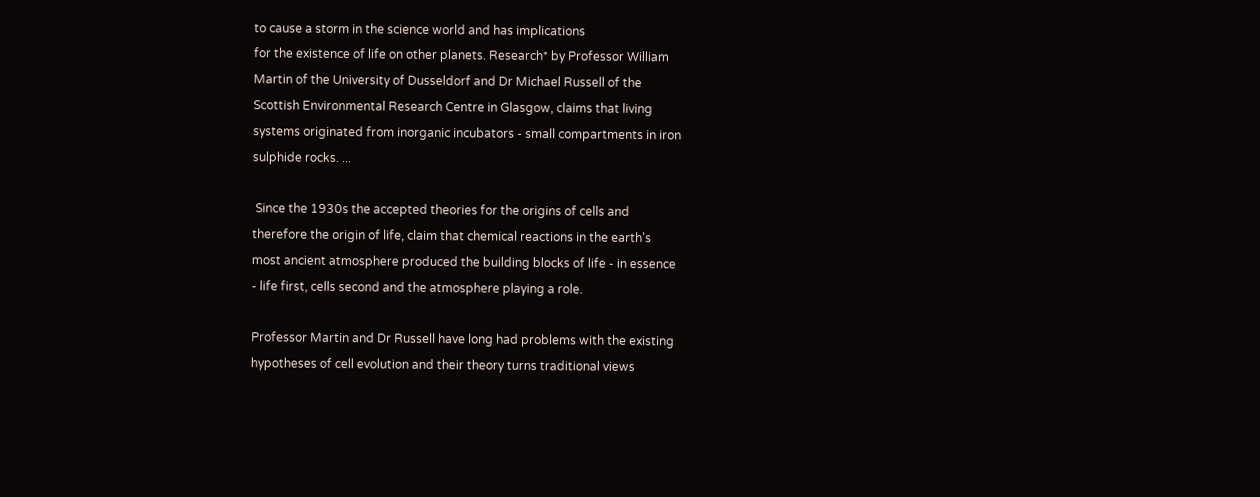to cause a storm in the science world and has implications
for the existence of life on other planets. Research* by Professor William
Martin of the University of Dusseldorf and Dr Michael Russell of the
Scottish Environmental Research Centre in Glasgow, claims that living
systems originated from inorganic incubators - small compartments in iron
sulphide rocks. ...

 Since the 1930s the accepted theories for the origins of cells and
therefore the origin of life, claim that chemical reactions in the earth's
most ancient atmosphere produced the building blocks of life - in essence
- life first, cells second and the atmosphere playing a role.

Professor Martin and Dr Russell have long had problems with the existing
hypotheses of cell evolution and their theory turns traditional views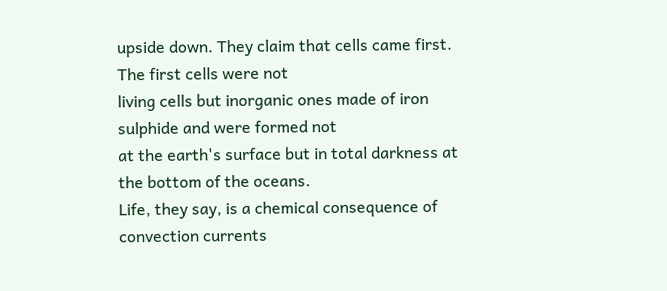upside down. They claim that cells came first. The first cells were not
living cells but inorganic ones made of iron sulphide and were formed not
at the earth's surface but in total darkness at the bottom of the oceans.
Life, they say, is a chemical consequence of convection currents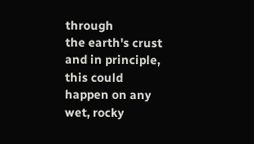through
the earth's crust and in principle, this could happen on any wet, rocky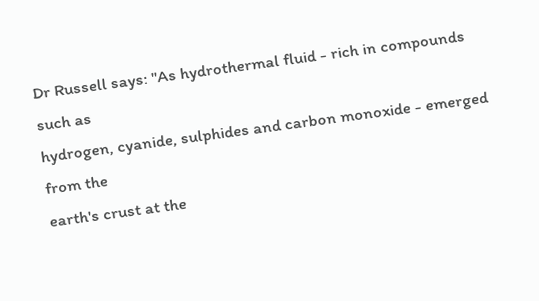Dr Russell says: "As hydrothermal fluid - rich in compounds such as
hydrogen, cyanide, sulphides and carbon monoxide - emerged from the
earth's crust at the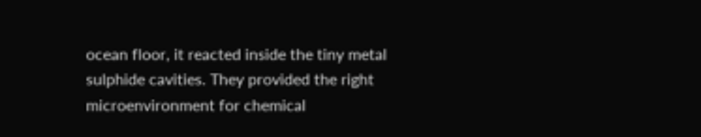ocean floor, it reacted inside the tiny metal
sulphide cavities. They provided the right microenvironment for chemical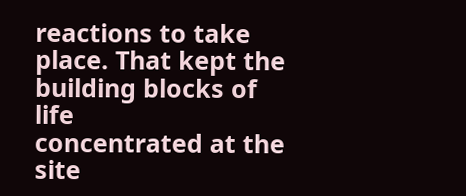reactions to take place. That kept the building blocks of life
concentrated at the site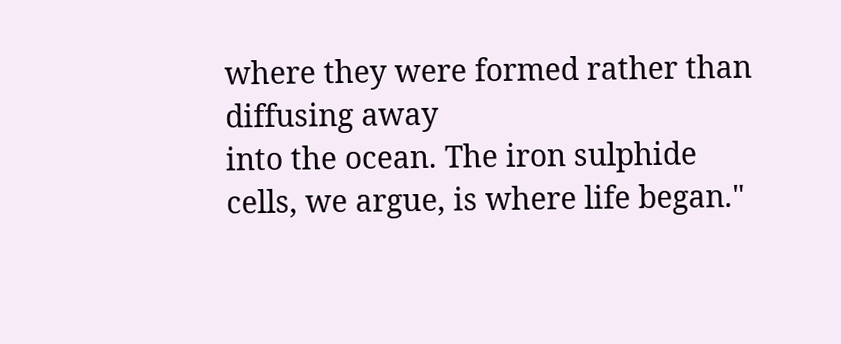where they were formed rather than diffusing away
into the ocean. The iron sulphide cells, we argue, is where life began."